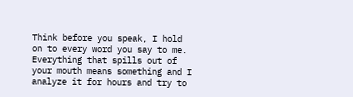Think before you speak, I hold on to every word you say to me. Everything that spills out of your mouth means something and I analyze it for hours and try to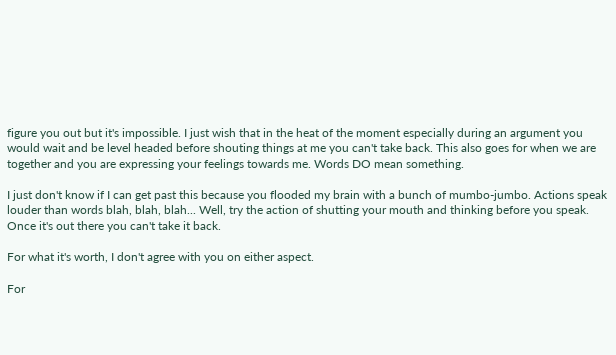figure you out but it's impossible. I just wish that in the heat of the moment especially during an argument you would wait and be level headed before shouting things at me you can't take back. This also goes for when we are together and you are expressing your feelings towards me. Words DO mean something.

I just don't know if I can get past this because you flooded my brain with a bunch of mumbo-jumbo. Actions speak louder than words blah, blah, blah... Well, try the action of shutting your mouth and thinking before you speak. Once it's out there you can't take it back.

For what it's worth, I don't agree with you on either aspect.

For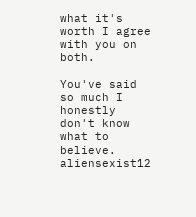what it's worth I agree with you on both.

You've said so much I honestly don't know what to believe.
aliensexist12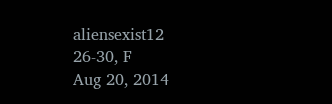aliensexist12
26-30, F
Aug 20, 2014